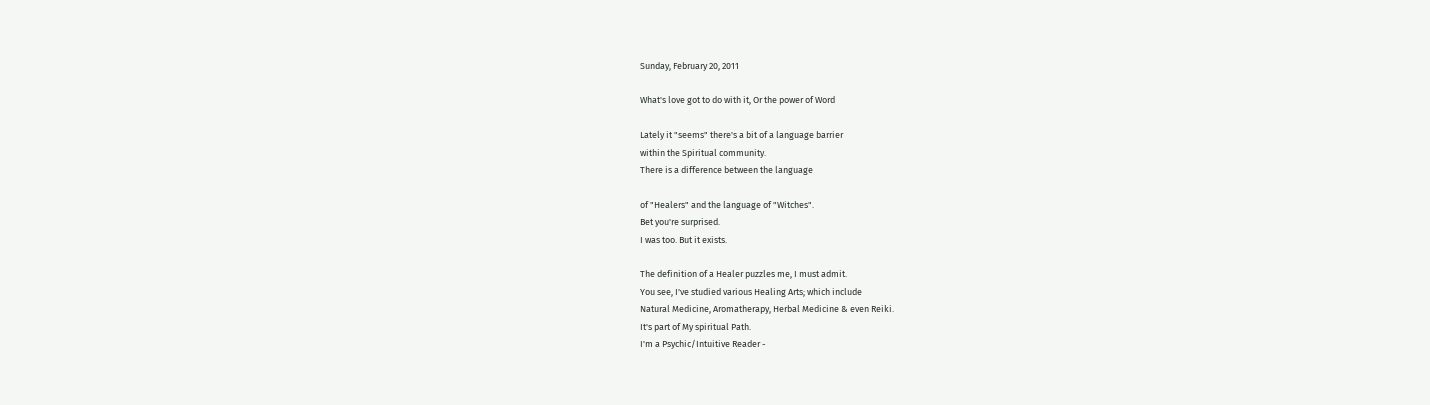Sunday, February 20, 2011

What's love got to do with it, Or the power of Word

Lately it "seems" there's a bit of a language barrier
within the Spiritual community.
There is a difference between the language

of "Healers" and the language of "Witches".
Bet you're surprised.
I was too. But it exists.

The definition of a Healer puzzles me, I must admit.
You see, I've studied various Healing Arts; which include
Natural Medicine, Aromatherapy, Herbal Medicine & even Reiki.
It's part of My spiritual Path.
I'm a Psychic/Intuitive Reader -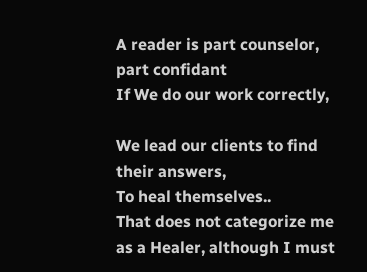A reader is part counselor, part confidant
If We do our work correctly,

We lead our clients to find their answers,
To heal themselves..
That does not categorize me as a Healer, although I must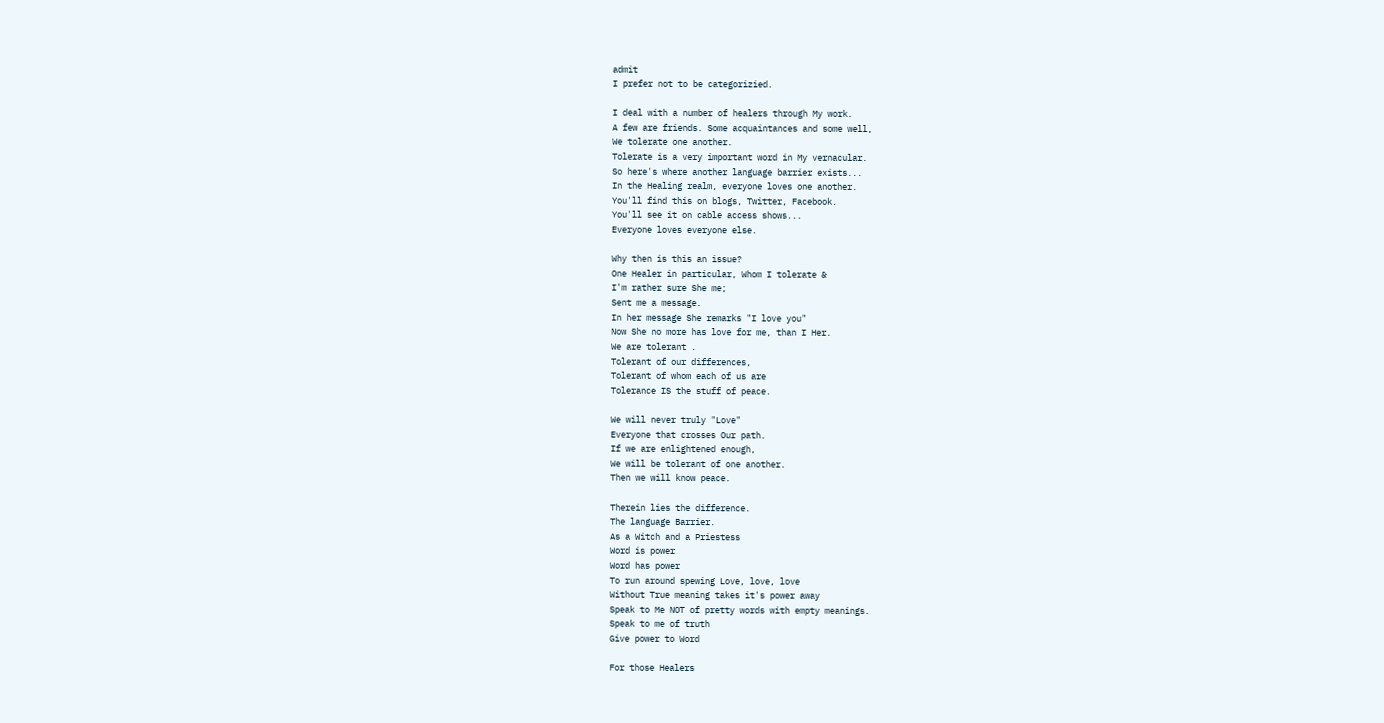admit
I prefer not to be categorizied.

I deal with a number of healers through My work.
A few are friends. Some acquaintances and some well,
We tolerate one another.
Tolerate is a very important word in My vernacular.
So here's where another language barrier exists...
In the Healing realm, everyone loves one another.
You'll find this on blogs, Twitter, Facebook.
You'll see it on cable access shows...
Everyone loves everyone else.

Why then is this an issue?
One Healer in particular, Whom I tolerate &
I'm rather sure She me;
Sent me a message.
In her message She remarks "I love you"
Now She no more has love for me, than I Her.
We are tolerant .
Tolerant of our differences,
Tolerant of whom each of us are
Tolerance IS the stuff of peace.

We will never truly "Love"
Everyone that crosses Our path.
If we are enlightened enough,
We will be tolerant of one another.
Then we will know peace.

Therein lies the difference.
The language Barrier.
As a Witch and a Priestess
Word is power
Word has power
To run around spewing Love, love, love
Without True meaning takes it's power away
Speak to Me NOT of pretty words with empty meanings.
Speak to me of truth
Give power to Word

For those Healers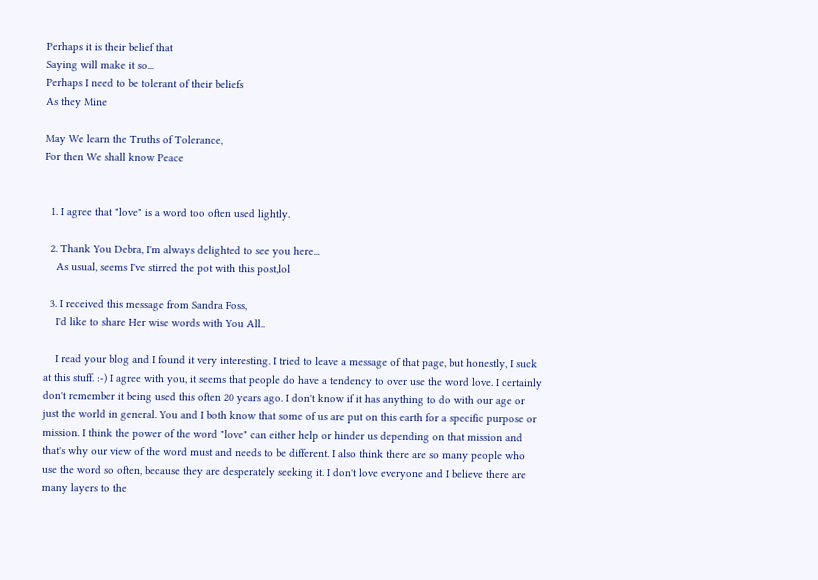Perhaps it is their belief that
Saying will make it so...
Perhaps I need to be tolerant of their beliefs
As they Mine

May We learn the Truths of Tolerance,
For then We shall know Peace


  1. I agree that "love" is a word too often used lightly.

  2. Thank You Debra, I'm always delighted to see you here...
    As usual, seems I've stirred the pot with this post,lol

  3. I received this message from Sandra Foss,
    I'd like to share Her wise words with You All..

    I read your blog and I found it very interesting. I tried to leave a message of that page, but honestly, I suck at this stuff. :-) I agree with you, it seems that people do have a tendency to over use the word love. I certainly don't remember it being used this often 20 years ago. I don't know if it has anything to do with our age or just the world in general. You and I both know that some of us are put on this earth for a specific purpose or mission. I think the power of the word "love" can either help or hinder us depending on that mission and that's why our view of the word must and needs to be different. I also think there are so many people who use the word so often, because they are desperately seeking it. I don't love everyone and I believe there are many layers to the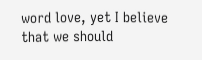word love, yet I believe that we should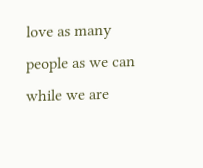love as many people as we can while we are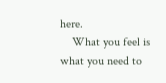here.
    What you feel is what you need to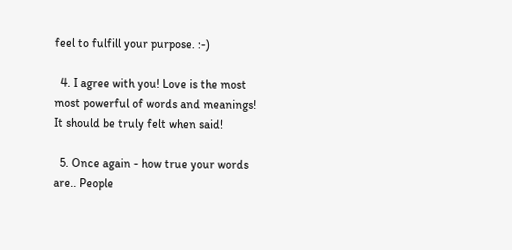feel to fulfill your purpose. :-)

  4. I agree with you! Love is the most most powerful of words and meanings! It should be truly felt when said!

  5. Once again - how true your words are.. People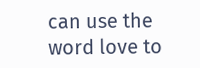can use the word love to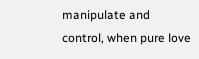manipulate and control, when pure love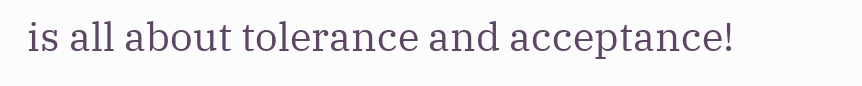is all about tolerance and acceptance!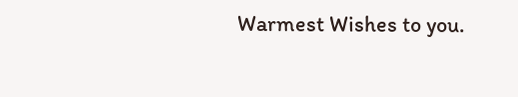Warmest Wishes to you.